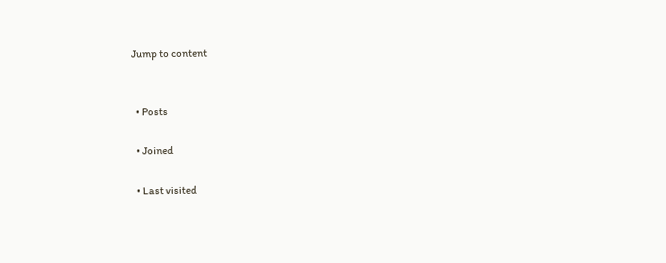Jump to content


  • Posts

  • Joined

  • Last visited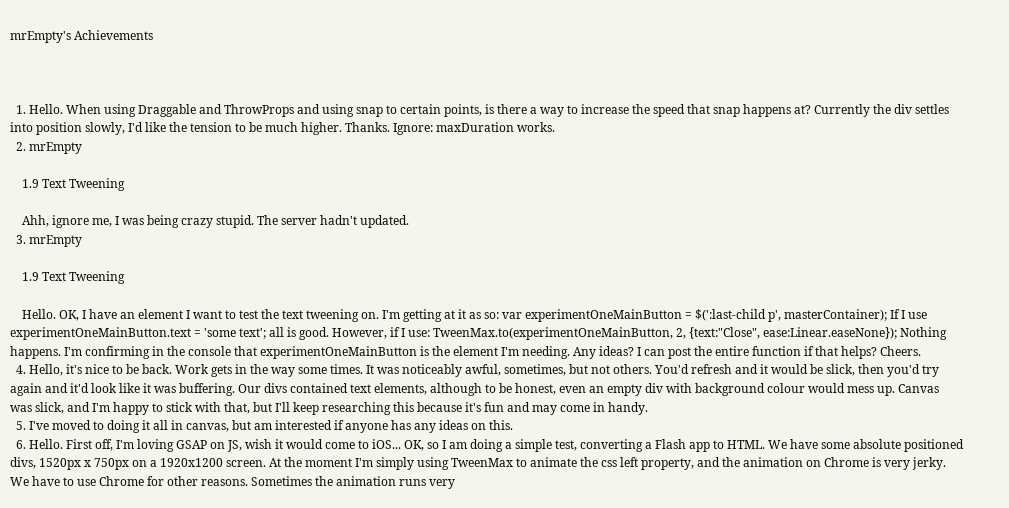mrEmpty's Achievements



  1. Hello. When using Draggable and ThrowProps and using snap to certain points, is there a way to increase the speed that snap happens at? Currently the div settles into position slowly, I'd like the tension to be much higher. Thanks. Ignore: maxDuration works.
  2. mrEmpty

    1.9 Text Tweening

    Ahh, ignore me, I was being crazy stupid. The server hadn't updated.
  3. mrEmpty

    1.9 Text Tweening

    Hello. OK, I have an element I want to test the text tweening on. I'm getting at it as so: var experimentOneMainButton = $(':last-child p', masterContainer); If I use experimentOneMainButton.text = 'some text'; all is good. However, if I use: TweenMax.to(experimentOneMainButton, 2, {text:"Close", ease:Linear.easeNone}); Nothing happens. I'm confirming in the console that experimentOneMainButton is the element I'm needing. Any ideas? I can post the entire function if that helps? Cheers.
  4. Hello, it's nice to be back. Work gets in the way some times. It was noticeably awful, sometimes, but not others. You'd refresh and it would be slick, then you'd try again and it'd look like it was buffering. Our divs contained text elements, although to be honest, even an empty div with background colour would mess up. Canvas was slick, and I'm happy to stick with that, but I'll keep researching this because it's fun and may come in handy.
  5. I've moved to doing it all in canvas, but am interested if anyone has any ideas on this.
  6. Hello. First off, I'm loving GSAP on JS, wish it would come to iOS... OK, so I am doing a simple test, converting a Flash app to HTML. We have some absolute positioned divs, 1520px x 750px on a 1920x1200 screen. At the moment I'm simply using TweenMax to animate the css left property, and the animation on Chrome is very jerky. We have to use Chrome for other reasons. Sometimes the animation runs very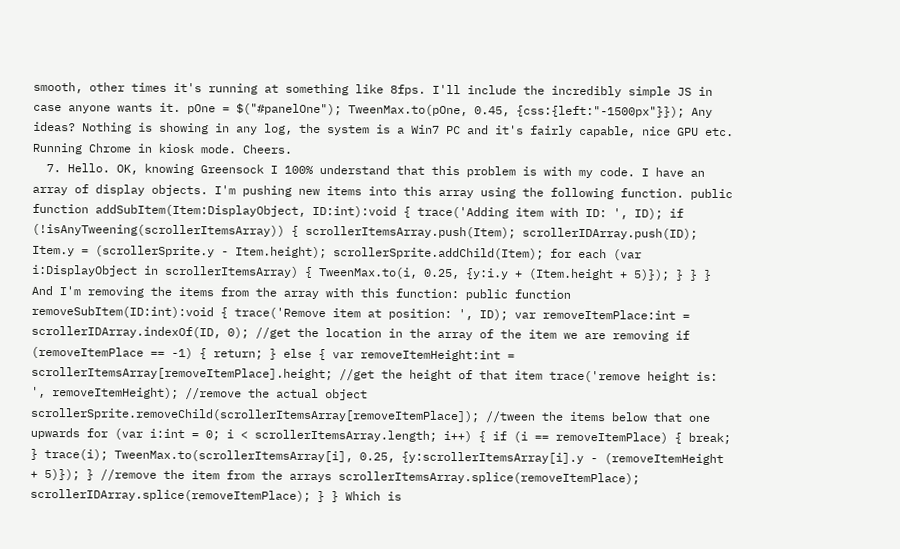smooth, other times it's running at something like 8fps. I'll include the incredibly simple JS in case anyone wants it. pOne = $("#panelOne"); TweenMax.to(pOne, 0.45, {css:{left:"-1500px"}}); Any ideas? Nothing is showing in any log, the system is a Win7 PC and it's fairly capable, nice GPU etc. Running Chrome in kiosk mode. Cheers.
  7. Hello. OK, knowing Greensock I 100% understand that this problem is with my code. I have an array of display objects. I'm pushing new items into this array using the following function. public function addSubItem(Item:DisplayObject, ID:int):void { trace('Adding item with ID: ', ID); if (!isAnyTweening(scrollerItemsArray)) { scrollerItemsArray.push(Item); scrollerIDArray.push(ID); Item.y = (scrollerSprite.y - Item.height); scrollerSprite.addChild(Item); for each (var i:DisplayObject in scrollerItemsArray) { TweenMax.to(i, 0.25, {y:i.y + (Item.height + 5)}); } } } And I'm removing the items from the array with this function: public function removeSubItem(ID:int):void { trace('Remove item at position: ', ID); var removeItemPlace:int = scrollerIDArray.indexOf(ID, 0); //get the location in the array of the item we are removing if (removeItemPlace == -1) { return; } else { var removeItemHeight:int = scrollerItemsArray[removeItemPlace].height; //get the height of that item trace('remove height is: ', removeItemHeight); //remove the actual object scrollerSprite.removeChild(scrollerItemsArray[removeItemPlace]); //tween the items below that one upwards for (var i:int = 0; i < scrollerItemsArray.length; i++) { if (i == removeItemPlace) { break; } trace(i); TweenMax.to(scrollerItemsArray[i], 0.25, {y:scrollerItemsArray[i].y - (removeItemHeight + 5)}); } //remove the item from the arrays scrollerItemsArray.splice(removeItemPlace); scrollerIDArray.splice(removeItemPlace); } } Which is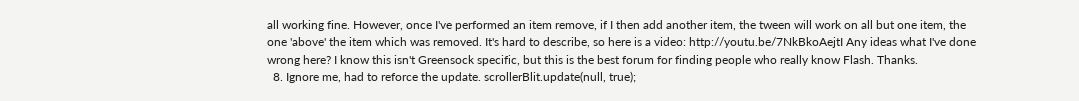all working fine. However, once I've performed an item remove, if I then add another item, the tween will work on all but one item, the one 'above' the item which was removed. It's hard to describe, so here is a video: http://youtu.be/7NkBkoAejtI Any ideas what I've done wrong here? I know this isn't Greensock specific, but this is the best forum for finding people who really know Flash. Thanks.
  8. Ignore me, had to reforce the update. scrollerBlit.update(null, true);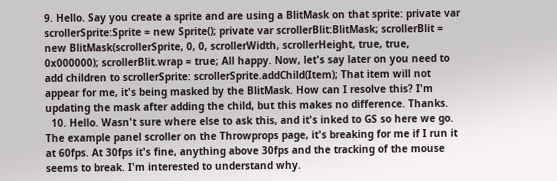9. Hello. Say you create a sprite and are using a BlitMask on that sprite: private var scrollerSprite:Sprite = new Sprite(); private var scrollerBlit:BlitMask; scrollerBlit = new BlitMask(scrollerSprite, 0, 0, scrollerWidth, scrollerHeight, true, true, 0x000000); scrollerBlit.wrap = true; All happy. Now, let's say later on you need to add children to scrollerSprite: scrollerSprite.addChild(Item); That item will not appear for me, it's being masked by the BlitMask. How can I resolve this? I'm updating the mask after adding the child, but this makes no difference. Thanks.
  10. Hello. Wasn't sure where else to ask this, and it's inked to GS so here we go. The example panel scroller on the Throwprops page, it's breaking for me if I run it at 60fps. At 30fps it's fine, anything above 30fps and the tracking of the mouse seems to break. I'm interested to understand why.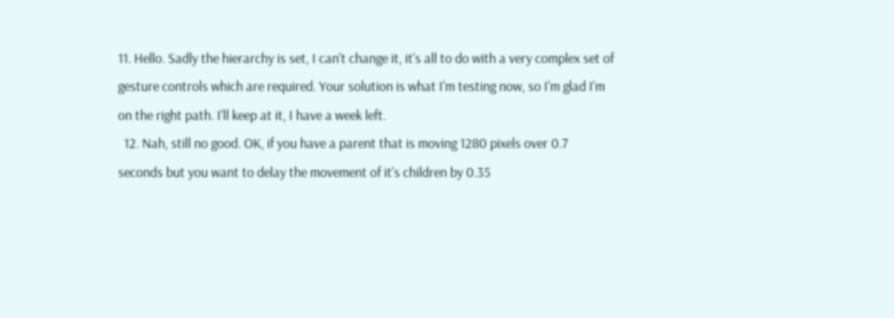11. Hello. Sadly the hierarchy is set, I can't change it, it's all to do with a very complex set of gesture controls which are required. Your solution is what I'm testing now, so I'm glad I'm on the right path. I'll keep at it, I have a week left.
  12. Nah, still no good. OK, if you have a parent that is moving 1280 pixels over 0.7 seconds but you want to delay the movement of it's children by 0.35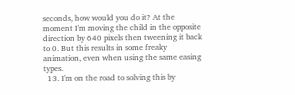seconds, how would you do it? At the moment I'm moving the child in the opposite direction by 640 pixels then tweening it back to 0. But this results in some freaky animation, even when using the same easing types.
  13. I'm on the road to solving this by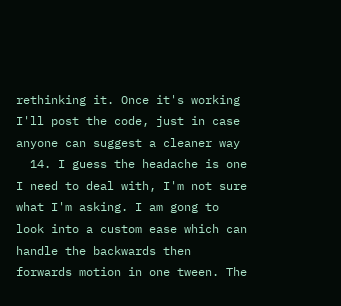rethinking it. Once it's working I'll post the code, just in case anyone can suggest a cleaner way
  14. I guess the headache is one I need to deal with, I'm not sure what I'm asking. I am gong to look into a custom ease which can handle the backwards then forwards motion in one tween. The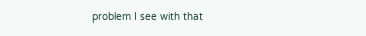problem I see with that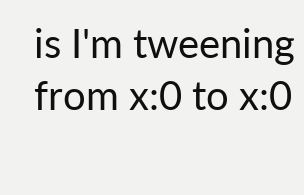is I'm tweening from x:0 to x:0